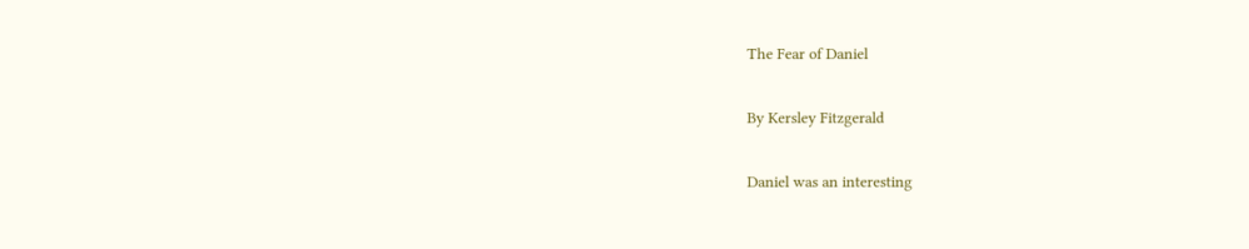The Fear of Daniel

By Kersley Fitzgerald

Daniel was an interesting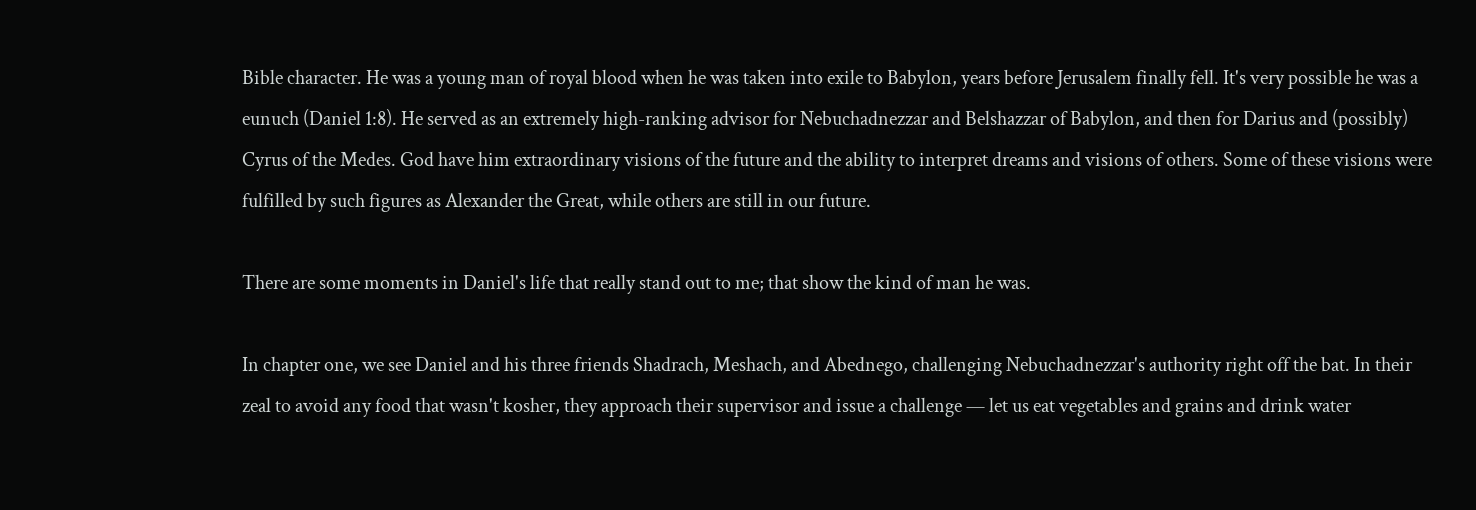Bible character. He was a young man of royal blood when he was taken into exile to Babylon, years before Jerusalem finally fell. It's very possible he was a eunuch (Daniel 1:8). He served as an extremely high-ranking advisor for Nebuchadnezzar and Belshazzar of Babylon, and then for Darius and (possibly) Cyrus of the Medes. God have him extraordinary visions of the future and the ability to interpret dreams and visions of others. Some of these visions were fulfilled by such figures as Alexander the Great, while others are still in our future.

There are some moments in Daniel's life that really stand out to me; that show the kind of man he was.

In chapter one, we see Daniel and his three friends Shadrach, Meshach, and Abednego, challenging Nebuchadnezzar's authority right off the bat. In their zeal to avoid any food that wasn't kosher, they approach their supervisor and issue a challenge — let us eat vegetables and grains and drink water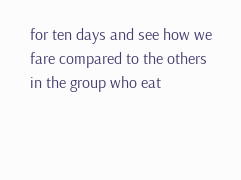for ten days and see how we fare compared to the others in the group who eat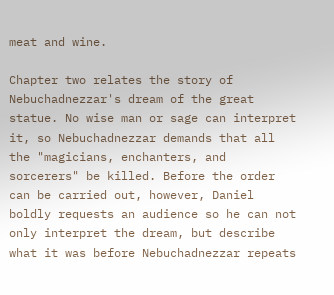meat and wine.

Chapter two relates the story of Nebuchadnezzar's dream of the great statue. No wise man or sage can interpret it, so Nebuchadnezzar demands that all the "magicians, enchanters, and sorcerers" be killed. Before the order can be carried out, however, Daniel boldly requests an audience so he can not only interpret the dream, but describe what it was before Nebuchadnezzar repeats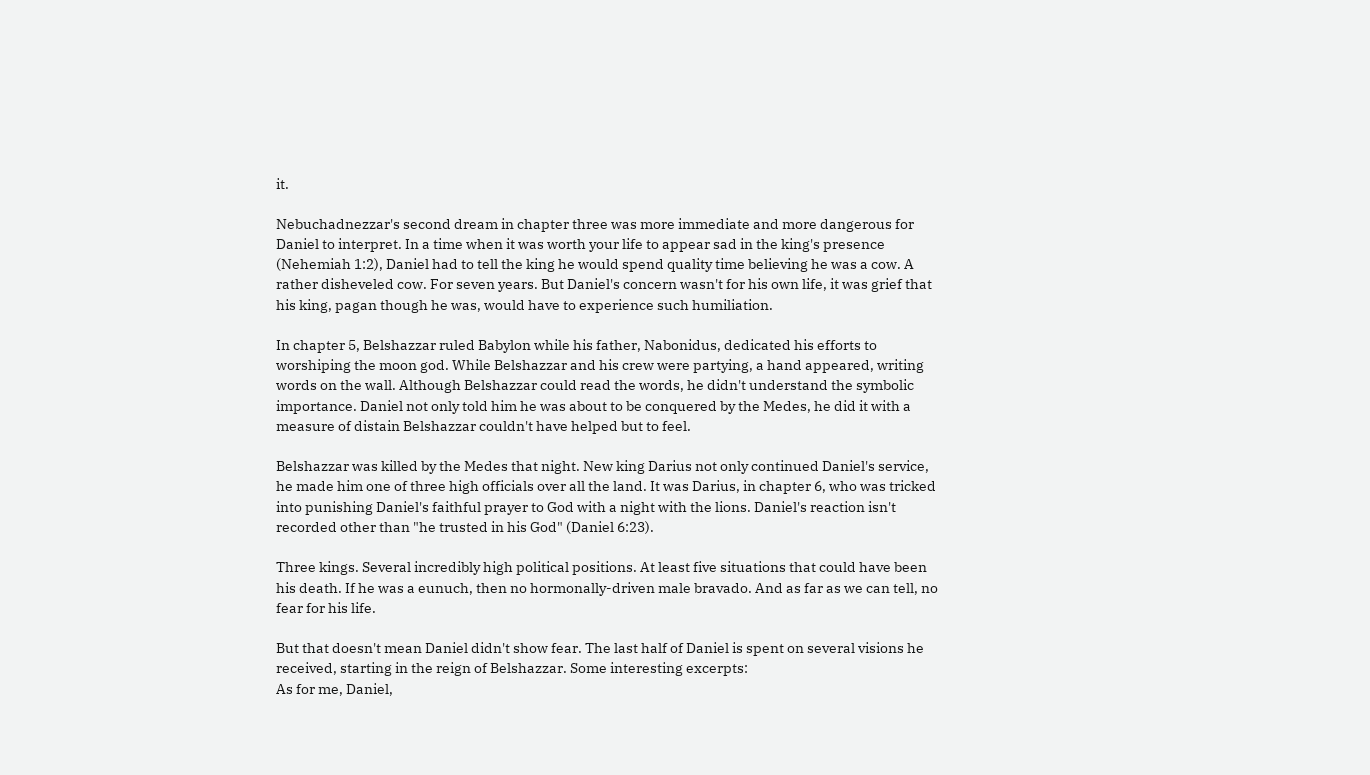it.

Nebuchadnezzar's second dream in chapter three was more immediate and more dangerous for Daniel to interpret. In a time when it was worth your life to appear sad in the king's presence (Nehemiah 1:2), Daniel had to tell the king he would spend quality time believing he was a cow. A rather disheveled cow. For seven years. But Daniel's concern wasn't for his own life, it was grief that his king, pagan though he was, would have to experience such humiliation.

In chapter 5, Belshazzar ruled Babylon while his father, Nabonidus, dedicated his efforts to worshiping the moon god. While Belshazzar and his crew were partying, a hand appeared, writing words on the wall. Although Belshazzar could read the words, he didn't understand the symbolic importance. Daniel not only told him he was about to be conquered by the Medes, he did it with a measure of distain Belshazzar couldn't have helped but to feel.

Belshazzar was killed by the Medes that night. New king Darius not only continued Daniel's service, he made him one of three high officials over all the land. It was Darius, in chapter 6, who was tricked into punishing Daniel's faithful prayer to God with a night with the lions. Daniel's reaction isn't recorded other than "he trusted in his God" (Daniel 6:23).

Three kings. Several incredibly high political positions. At least five situations that could have been his death. If he was a eunuch, then no hormonally-driven male bravado. And as far as we can tell, no fear for his life.

But that doesn't mean Daniel didn't show fear. The last half of Daniel is spent on several visions he received, starting in the reign of Belshazzar. Some interesting excerpts:
As for me, Daniel,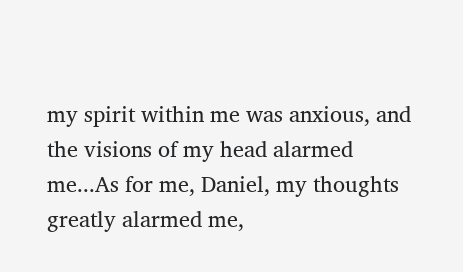my spirit within me was anxious, and the visions of my head alarmed me...As for me, Daniel, my thoughts greatly alarmed me,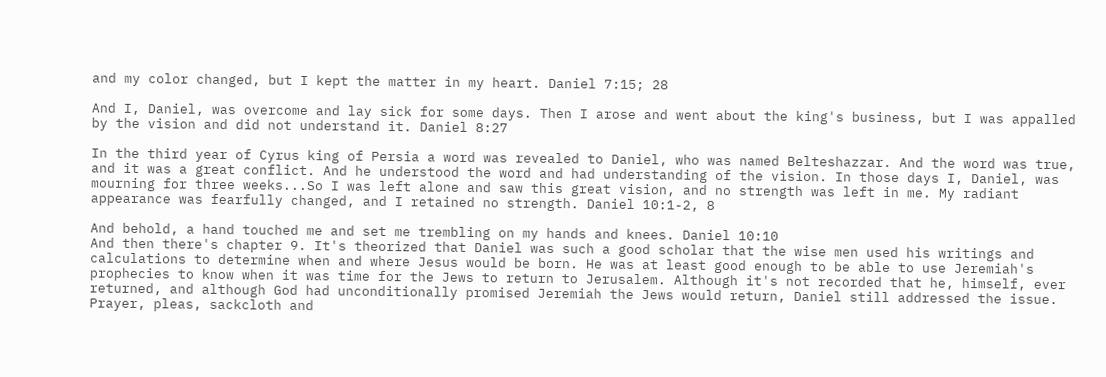and my color changed, but I kept the matter in my heart. Daniel 7:15; 28

And I, Daniel, was overcome and lay sick for some days. Then I arose and went about the king's business, but I was appalled by the vision and did not understand it. Daniel 8:27

In the third year of Cyrus king of Persia a word was revealed to Daniel, who was named Belteshazzar. And the word was true, and it was a great conflict. And he understood the word and had understanding of the vision. In those days I, Daniel, was mourning for three weeks...So I was left alone and saw this great vision, and no strength was left in me. My radiant appearance was fearfully changed, and I retained no strength. Daniel 10:1-2, 8

And behold, a hand touched me and set me trembling on my hands and knees. Daniel 10:10
And then there's chapter 9. It's theorized that Daniel was such a good scholar that the wise men used his writings and calculations to determine when and where Jesus would be born. He was at least good enough to be able to use Jeremiah's prophecies to know when it was time for the Jews to return to Jerusalem. Although it's not recorded that he, himself, ever returned, and although God had unconditionally promised Jeremiah the Jews would return, Daniel still addressed the issue. Prayer, pleas, sackcloth and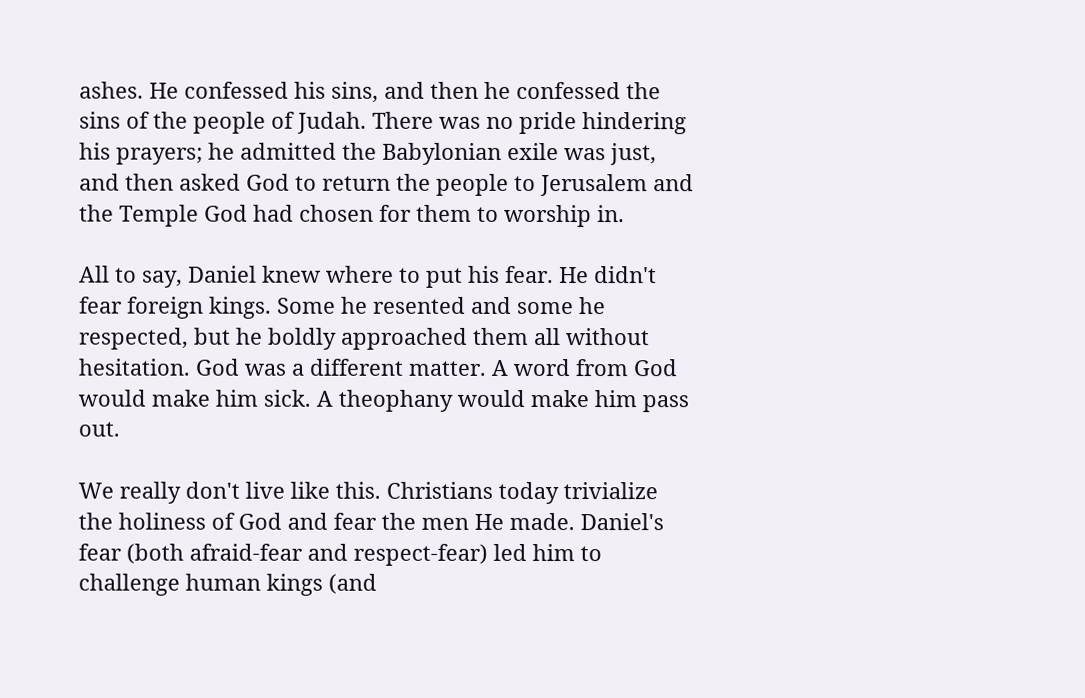ashes. He confessed his sins, and then he confessed the sins of the people of Judah. There was no pride hindering his prayers; he admitted the Babylonian exile was just, and then asked God to return the people to Jerusalem and the Temple God had chosen for them to worship in.

All to say, Daniel knew where to put his fear. He didn't fear foreign kings. Some he resented and some he respected, but he boldly approached them all without hesitation. God was a different matter. A word from God would make him sick. A theophany would make him pass out.

We really don't live like this. Christians today trivialize the holiness of God and fear the men He made. Daniel's fear (both afraid-fear and respect-fear) led him to challenge human kings (and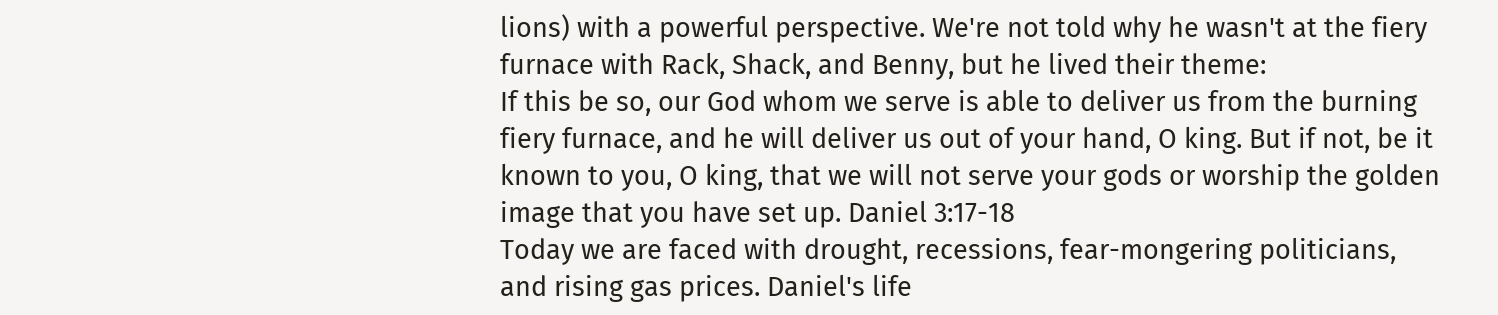lions) with a powerful perspective. We're not told why he wasn't at the fiery furnace with Rack, Shack, and Benny, but he lived their theme:
If this be so, our God whom we serve is able to deliver us from the burning fiery furnace, and he will deliver us out of your hand, O king. But if not, be it known to you, O king, that we will not serve your gods or worship the golden image that you have set up. Daniel 3:17-18
Today we are faced with drought, recessions, fear-mongering politicians, and rising gas prices. Daniel's life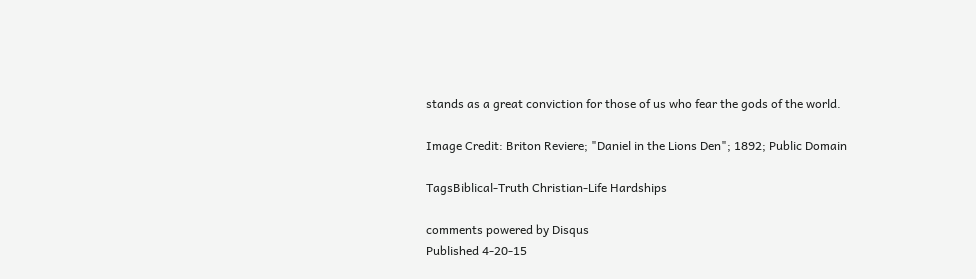stands as a great conviction for those of us who fear the gods of the world.

Image Credit: Briton Reviere; "Daniel in the Lions Den"; 1892; Public Domain

TagsBiblical-Truth Christian-Life Hardships

comments powered by Disqus
Published 4-20-15